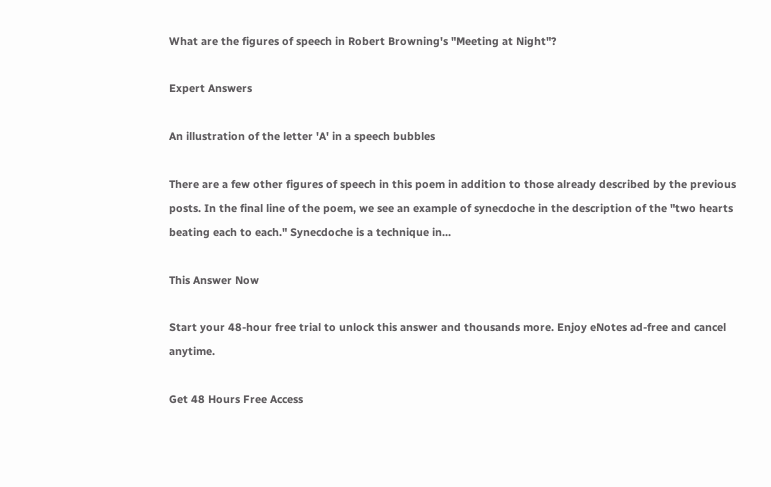What are the figures of speech in Robert Browning's "Meeting at Night"?

Expert Answers

An illustration of the letter 'A' in a speech bubbles

There are a few other figures of speech in this poem in addition to those already described by the previous posts. In the final line of the poem, we see an example of synecdoche in the description of the "two hearts beating each to each." Synecdoche is a technique in...

This Answer Now

Start your 48-hour free trial to unlock this answer and thousands more. Enjoy eNotes ad-free and cancel anytime.

Get 48 Hours Free Access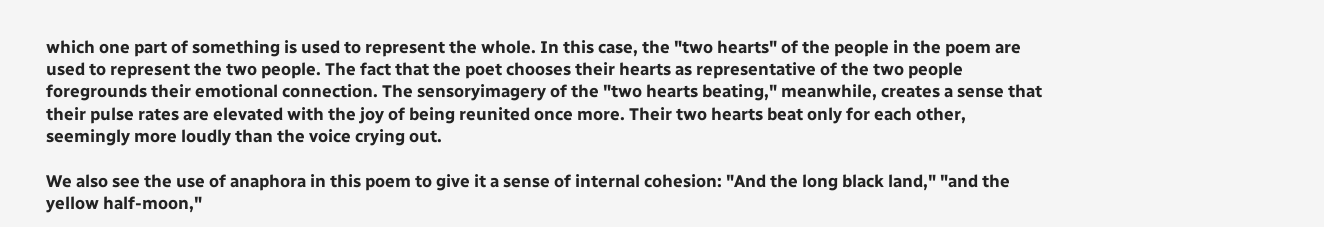which one part of something is used to represent the whole. In this case, the "two hearts" of the people in the poem are used to represent the two people. The fact that the poet chooses their hearts as representative of the two people foregrounds their emotional connection. The sensoryimagery of the "two hearts beating," meanwhile, creates a sense that their pulse rates are elevated with the joy of being reunited once more. Their two hearts beat only for each other, seemingly more loudly than the voice crying out.

We also see the use of anaphora in this poem to give it a sense of internal cohesion: "And the long black land," "and the yellow half-moon,"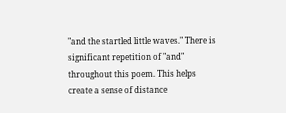"and the startled little waves." There is significant repetition of "and" throughout this poem. This helps create a sense of distance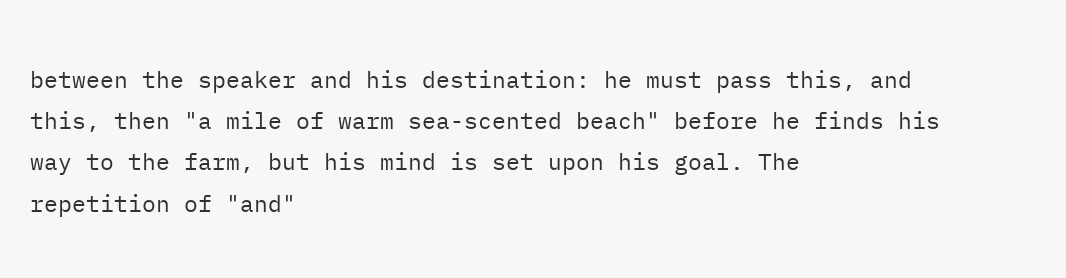between the speaker and his destination: he must pass this, and this, then "a mile of warm sea-scented beach" before he finds his way to the farm, but his mind is set upon his goal. The repetition of "and"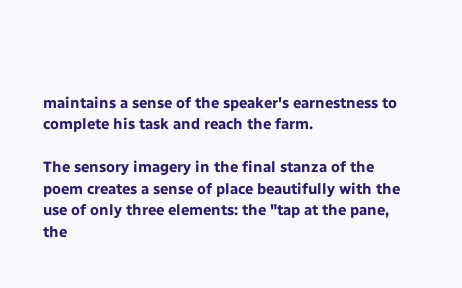maintains a sense of the speaker's earnestness to complete his task and reach the farm.

The sensory imagery in the final stanza of the poem creates a sense of place beautifully with the use of only three elements: the "tap at the pane, the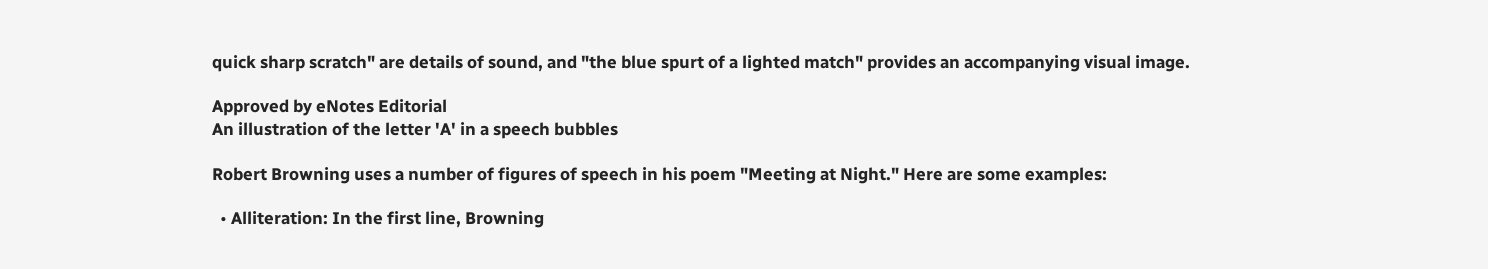quick sharp scratch" are details of sound, and "the blue spurt of a lighted match" provides an accompanying visual image.

Approved by eNotes Editorial
An illustration of the letter 'A' in a speech bubbles

Robert Browning uses a number of figures of speech in his poem "Meeting at Night." Here are some examples:

  • Alliteration: In the first line, Browning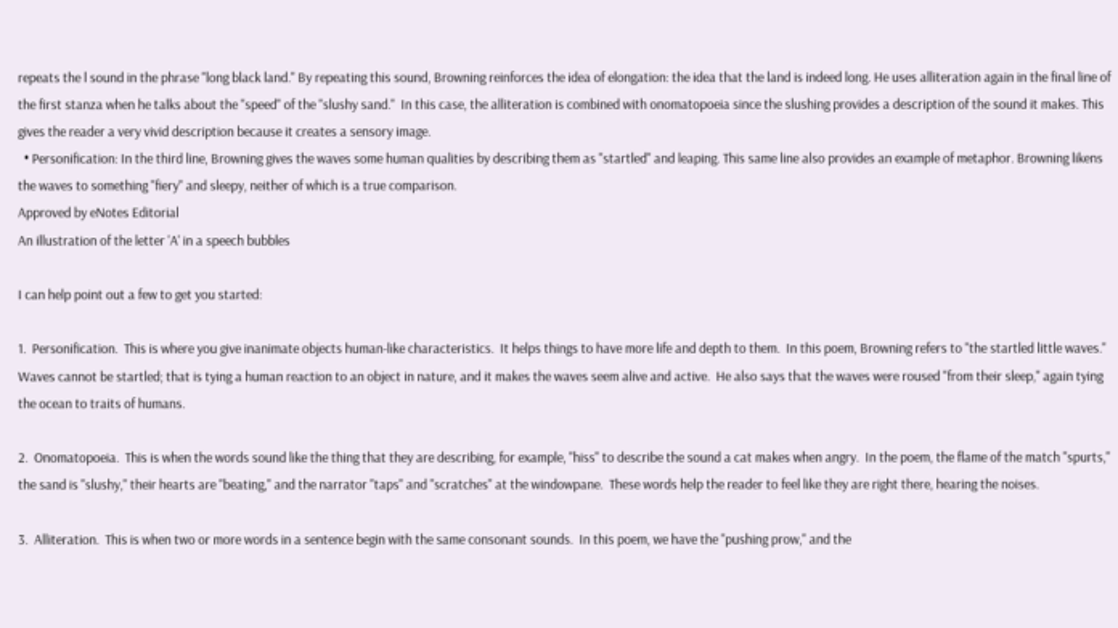repeats the l sound in the phrase "long black land." By repeating this sound, Browning reinforces the idea of elongation: the idea that the land is indeed long. He uses alliteration again in the final line of the first stanza when he talks about the "speed" of the "slushy sand."  In this case, the alliteration is combined with onomatopoeia since the slushing provides a description of the sound it makes. This gives the reader a very vivid description because it creates a sensory image.
  • Personification: In the third line, Browning gives the waves some human qualities by describing them as "startled" and leaping. This same line also provides an example of metaphor. Browning likens the waves to something "fiery" and sleepy, neither of which is a true comparison.
Approved by eNotes Editorial
An illustration of the letter 'A' in a speech bubbles

I can help point out a few to get you started:

1.  Personification.  This is where you give inanimate objects human-like characteristics.  It helps things to have more life and depth to them.  In this poem, Browning refers to "the startled little waves."  Waves cannot be startled; that is tying a human reaction to an object in nature, and it makes the waves seem alive and active.  He also says that the waves were roused "from their sleep," again tying the ocean to traits of humans.

2.  Onomatopoeia.  This is when the words sound like the thing that they are describing, for example, "hiss" to describe the sound a cat makes when angry.  In the poem, the flame of the match "spurts," the sand is "slushy," their hearts are "beating," and the narrator "taps" and "scratches" at the windowpane.  These words help the reader to feel like they are right there, hearing the noises.

3.  Alliteration.  This is when two or more words in a sentence begin with the same consonant sounds.  In this poem, we have the "pushing prow," and the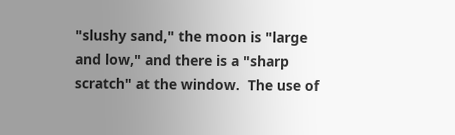"slushy sand," the moon is "large and low," and there is a "sharp scratch" at the window.  The use of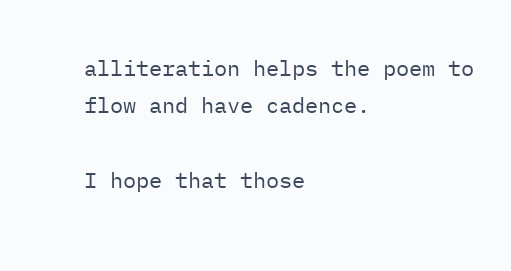alliteration helps the poem to flow and have cadence.

I hope that those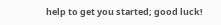help to get you started; good luck!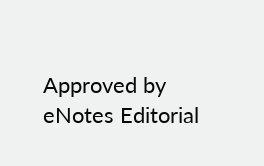Approved by eNotes Editorial